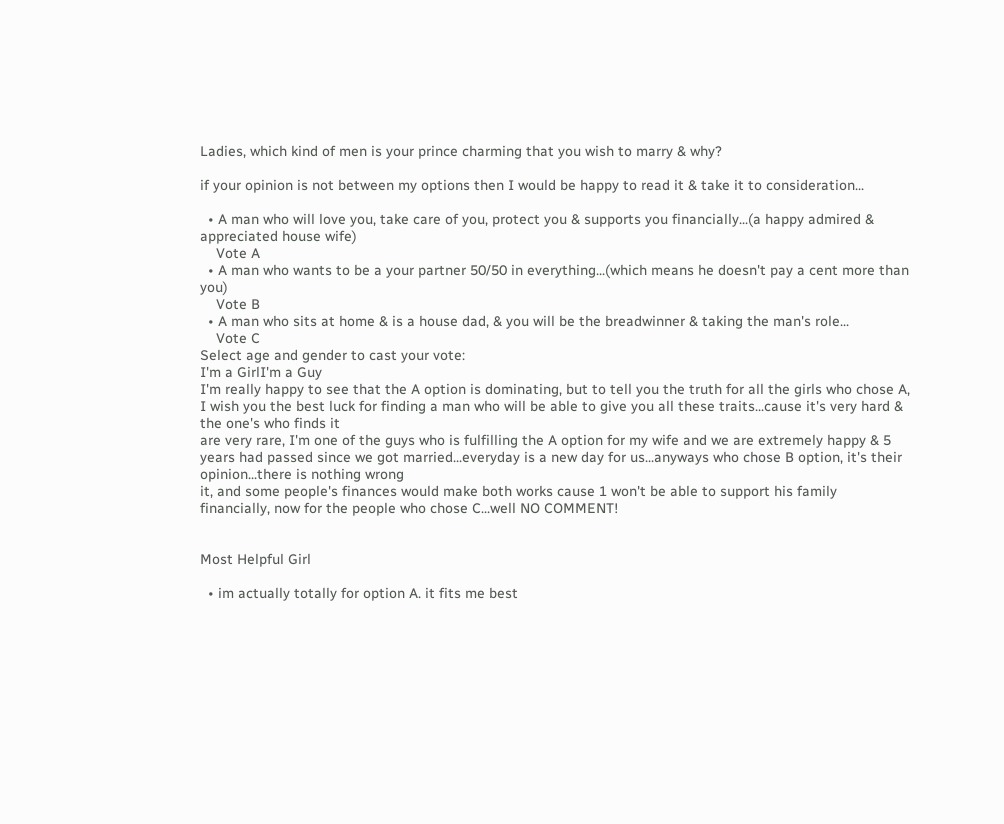Ladies, which kind of men is your prince charming that you wish to marry & why?

if your opinion is not between my options then I would be happy to read it & take it to consideration...

  • A man who will love you, take care of you, protect you & supports you financially...(a happy admired & appreciated house wife)
    Vote A
  • A man who wants to be a your partner 50/50 in everything...(which means he doesn't pay a cent more than you)
    Vote B
  • A man who sits at home & is a house dad, & you will be the breadwinner & taking the man's role...
    Vote C
Select age and gender to cast your vote:
I'm a GirlI'm a Guy
I'm really happy to see that the A option is dominating, but to tell you the truth for all the girls who chose A, I wish you the best luck for finding a man who will be able to give you all these traits...cause it's very hard & the one's who finds it
are very rare, I'm one of the guys who is fulfilling the A option for my wife and we are extremely happy & 5 years had passed since we got married...everyday is a new day for us...anyways who chose B option, it's their opinion...there is nothing wrong
it, and some people's finances would make both works cause 1 won't be able to support his family financially, now for the people who chose C...well NO COMMENT!


Most Helpful Girl

  • im actually totally for option A. it fits me best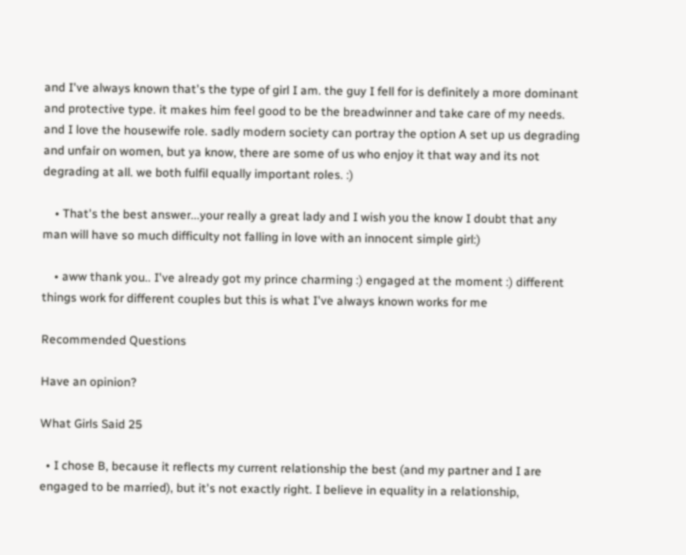and I've always known that's the type of girl I am. the guy I fell for is definitely a more dominant and protective type. it makes him feel good to be the breadwinner and take care of my needs. and I love the housewife role. sadly modern society can portray the option A set up us degrading and unfair on women, but ya know, there are some of us who enjoy it that way and its not degrading at all. we both fulfil equally important roles. :)

    • That's the best answer...your really a great lady and I wish you the know I doubt that any man will have so much difficulty not falling in love with an innocent simple girl:)

    • aww thank you.. I've already got my prince charming :) engaged at the moment :) different things work for different couples but this is what I've always known works for me

Recommended Questions

Have an opinion?

What Girls Said 25

  • I chose B, because it reflects my current relationship the best (and my partner and I are engaged to be married), but it's not exactly right. I believe in equality in a relationship,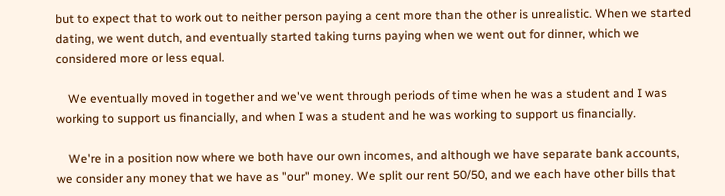but to expect that to work out to neither person paying a cent more than the other is unrealistic. When we started dating, we went dutch, and eventually started taking turns paying when we went out for dinner, which we considered more or less equal.

    We eventually moved in together and we've went through periods of time when he was a student and I was working to support us financially, and when I was a student and he was working to support us financially.

    We're in a position now where we both have our own incomes, and although we have separate bank accounts, we consider any money that we have as "our" money. We split our rent 50/50, and we each have other bills that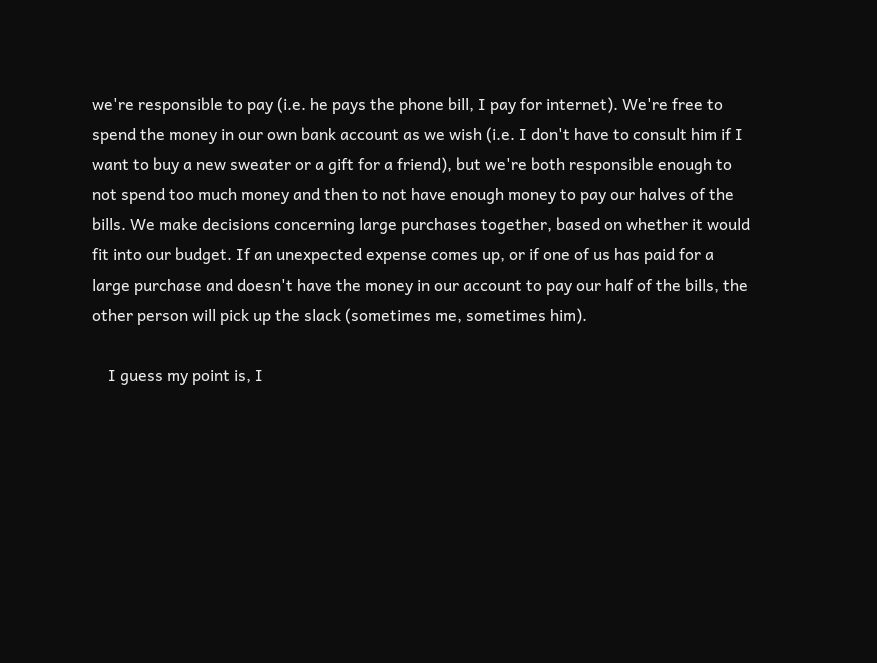we're responsible to pay (i.e. he pays the phone bill, I pay for internet). We're free to spend the money in our own bank account as we wish (i.e. I don't have to consult him if I want to buy a new sweater or a gift for a friend), but we're both responsible enough to not spend too much money and then to not have enough money to pay our halves of the bills. We make decisions concerning large purchases together, based on whether it would fit into our budget. If an unexpected expense comes up, or if one of us has paid for a large purchase and doesn't have the money in our account to pay our half of the bills, the other person will pick up the slack (sometimes me, sometimes him).

    I guess my point is, I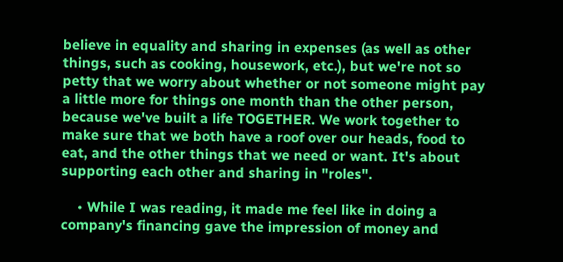believe in equality and sharing in expenses (as well as other things, such as cooking, housework, etc.), but we're not so petty that we worry about whether or not someone might pay a little more for things one month than the other person, because we've built a life TOGETHER. We work together to make sure that we both have a roof over our heads, food to eat, and the other things that we need or want. It's about supporting each other and sharing in "roles".

    • While I was reading, it made me feel like in doing a company's financing gave the impression of money and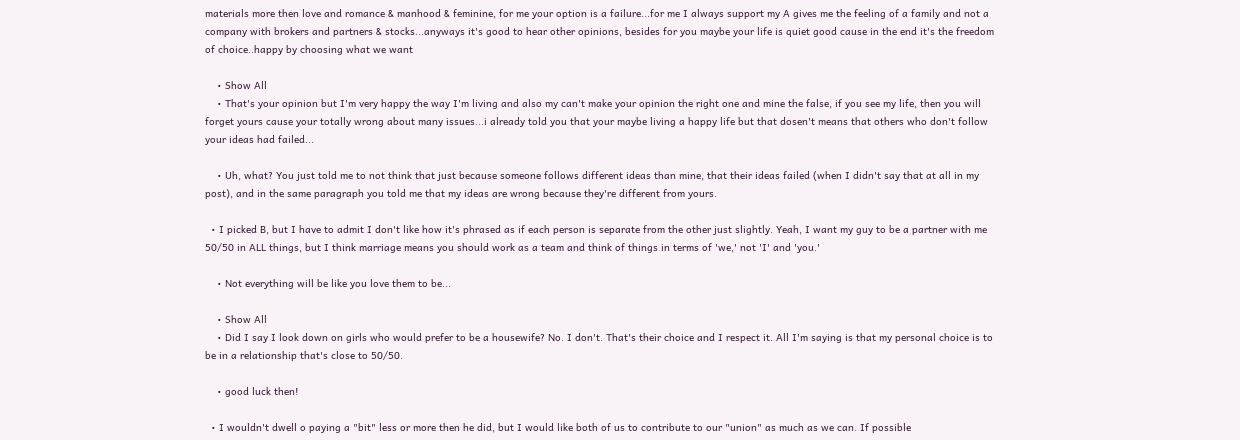materials more then love and romance & manhood & feminine, for me your option is a failure...for me I always support my A gives me the feeling of a family and not a company with brokers and partners & stocks...anyways it's good to hear other opinions, besides for you maybe your life is quiet good cause in the end it's the freedom of choice..happy by choosing what we want

    • Show All
    • That's your opinion but I'm very happy the way I'm living and also my can't make your opinion the right one and mine the false, if you see my life, then you will forget yours cause your totally wrong about many issues...i already told you that your maybe living a happy life but that dosen't means that others who don't follow your ideas had failed...

    • Uh, what? You just told me to not think that just because someone follows different ideas than mine, that their ideas failed (when I didn't say that at all in my post), and in the same paragraph you told me that my ideas are wrong because they're different from yours.

  • I picked B, but I have to admit I don't like how it's phrased as if each person is separate from the other just slightly. Yeah, I want my guy to be a partner with me 50/50 in ALL things, but I think marriage means you should work as a team and think of things in terms of 'we,' not 'I' and 'you.'

    • Not everything will be like you love them to be...

    • Show All
    • Did I say I look down on girls who would prefer to be a housewife? No. I don't. That's their choice and I respect it. All I'm saying is that my personal choice is to be in a relationship that's close to 50/50.

    • good luck then!

  • I wouldn't dwell o paying a "bit" less or more then he did, but I would like both of us to contribute to our "union" as much as we can. If possible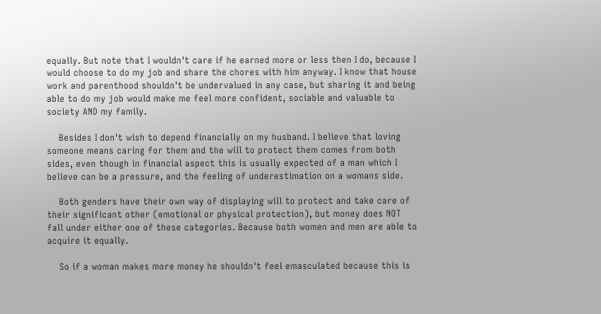equally. But note that I wouldn't care if he earned more or less then I do, because I would choose to do my job and share the chores with him anyway. I know that house work and parenthood shouldn't be undervalued in any case, but sharing it and being able to do my job would make me feel more confident, sociable and valuable to society AND my family.

    Besides I don't wish to depend financially on my husband. I believe that loving someone means caring for them and the will to protect them comes from both sides, even though in financial aspect this is usually expected of a man which I believe can be a pressure, and the feeling of underestimation on a womans side.

    Both genders have their own way of displaying will to protect and take care of their significant other (emotional or physical protection), but money does NOT fall under either one of these categories. Because both women and men are able to acquire it equally.

    So if a woman makes more money he shouldn't feel emasculated because this is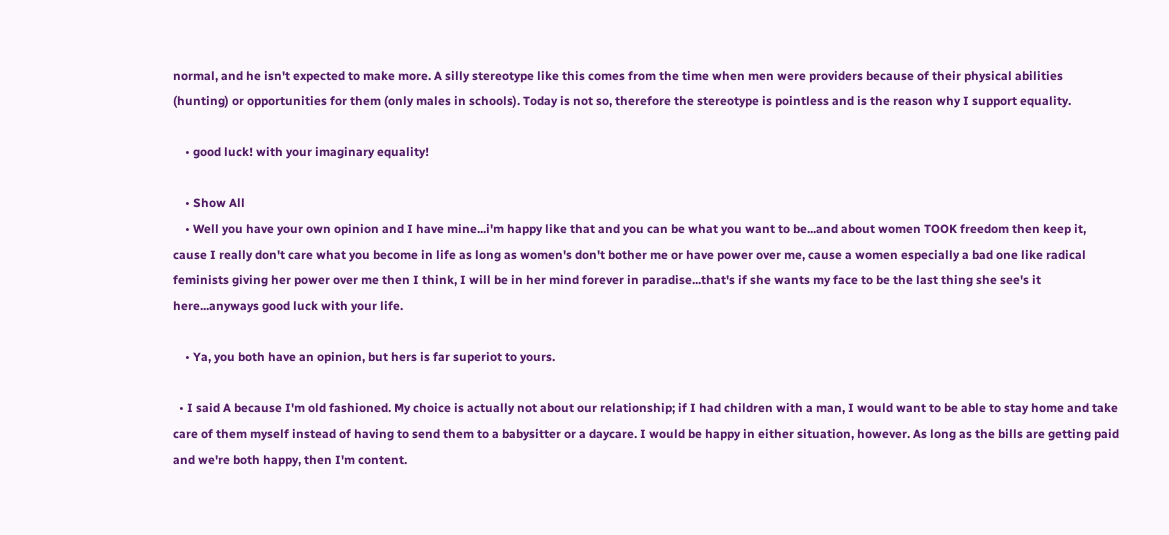normal, and he isn't expected to make more. A silly stereotype like this comes from the time when men were providers because of their physical abilities (hunting) or opportunities for them (only males in schools). Today is not so, therefore the stereotype is pointless and is the reason why I support equality.

    • good luck! with your imaginary equality!

    • Show All
    • Well you have your own opinion and I have mine...i'm happy like that and you can be what you want to be...and about women TOOK freedom then keep it, cause I really don't care what you become in life as long as women's don't bother me or have power over me, cause a women especially a bad one like radical feminists giving her power over me then I think, I will be in her mind forever in paradise...that's if she wants my face to be the last thing she see's it here...anyways good luck with your life.

    • Ya, you both have an opinion, but hers is far superiot to yours.

  • I said A because I'm old fashioned. My choice is actually not about our relationship; if I had children with a man, I would want to be able to stay home and take care of them myself instead of having to send them to a babysitter or a daycare. I would be happy in either situation, however. As long as the bills are getting paid and we're both happy, then I'm content.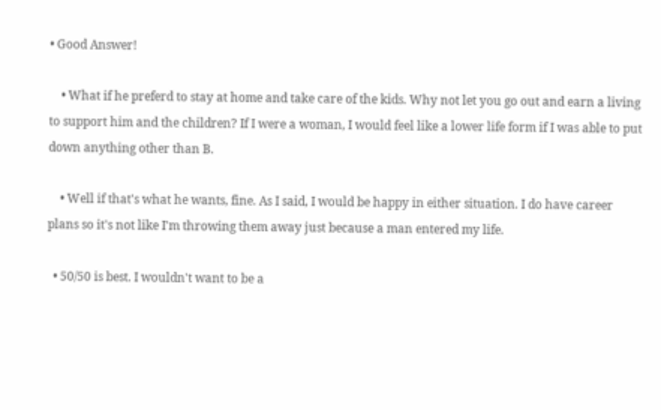• Good Answer!

    • What if he preferd to stay at home and take care of the kids. Why not let you go out and earn a living to support him and the children? If I were a woman, I would feel like a lower life form if I was able to put down anything other than B.

    • Well if that's what he wants, fine. As I said, I would be happy in either situation. I do have career plans so it's not like I'm throwing them away just because a man entered my life.

  • 50/50 is best. I wouldn't want to be a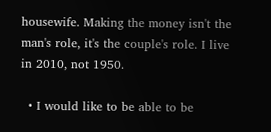housewife. Making the money isn't the man's role, it's the couple's role. I live in 2010, not 1950.

  • I would like to be able to be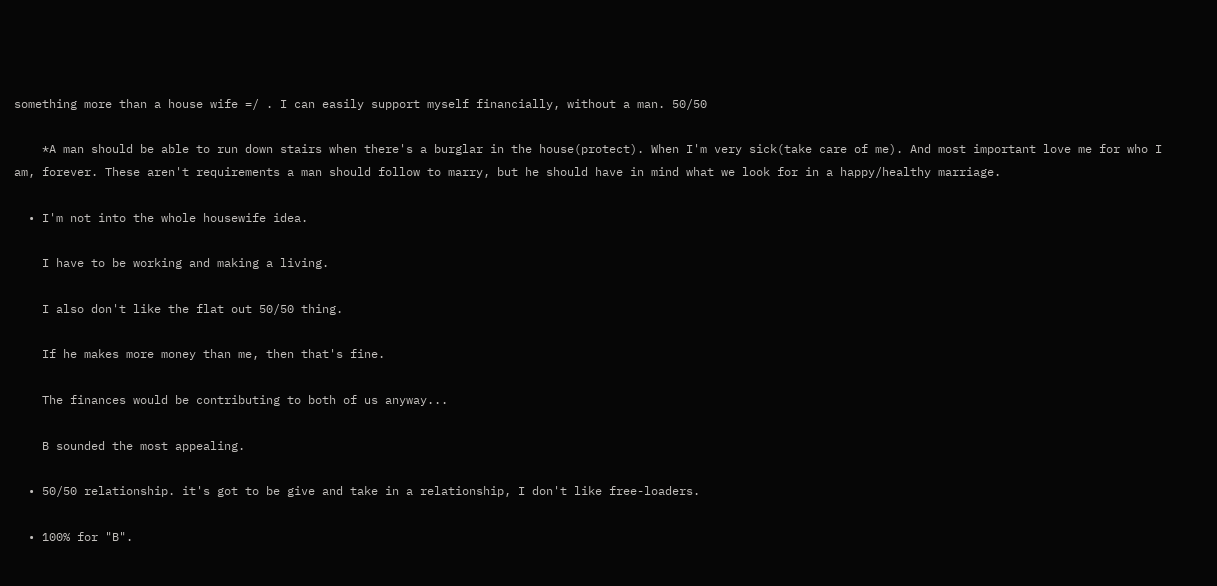something more than a house wife =/ . I can easily support myself financially, without a man. 50/50

    *A man should be able to run down stairs when there's a burglar in the house(protect). When I'm very sick(take care of me). And most important love me for who I am, forever. These aren't requirements a man should follow to marry, but he should have in mind what we look for in a happy/healthy marriage.

  • I'm not into the whole housewife idea.

    I have to be working and making a living.

    I also don't like the flat out 50/50 thing.

    If he makes more money than me, then that's fine.

    The finances would be contributing to both of us anyway...

    B sounded the most appealing.

  • 50/50 relationship. it's got to be give and take in a relationship, I don't like free-loaders.

  • 100% for "B".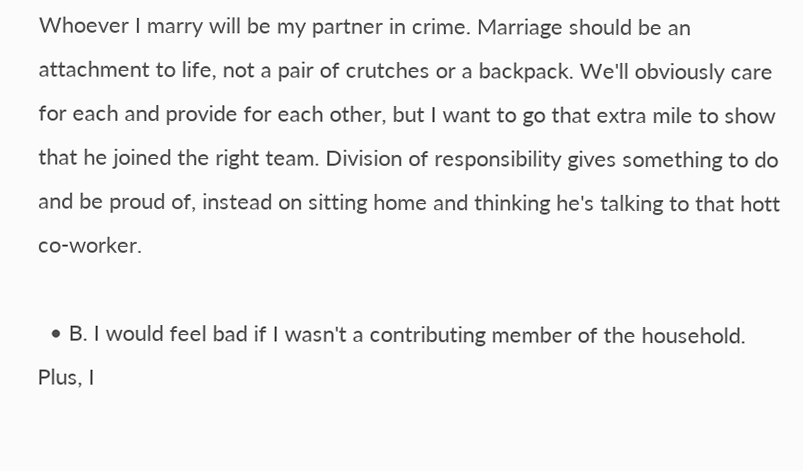Whoever I marry will be my partner in crime. Marriage should be an attachment to life, not a pair of crutches or a backpack. We'll obviously care for each and provide for each other, but I want to go that extra mile to show that he joined the right team. Division of responsibility gives something to do and be proud of, instead on sitting home and thinking he's talking to that hott co-worker.

  • B. I would feel bad if I wasn't a contributing member of the household. Plus, I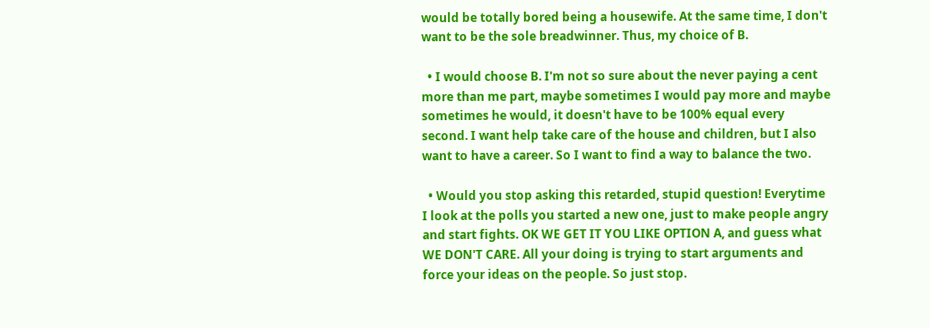would be totally bored being a housewife. At the same time, I don't want to be the sole breadwinner. Thus, my choice of B.

  • I would choose B. I'm not so sure about the never paying a cent more than me part, maybe sometimes I would pay more and maybe sometimes he would, it doesn't have to be 100% equal every second. I want help take care of the house and children, but I also want to have a career. So I want to find a way to balance the two.

  • Would you stop asking this retarded, stupid question! Everytime I look at the polls you started a new one, just to make people angry and start fights. OK WE GET IT YOU LIKE OPTION A, and guess what WE DON'T CARE. All your doing is trying to start arguments and force your ideas on the people. So just stop.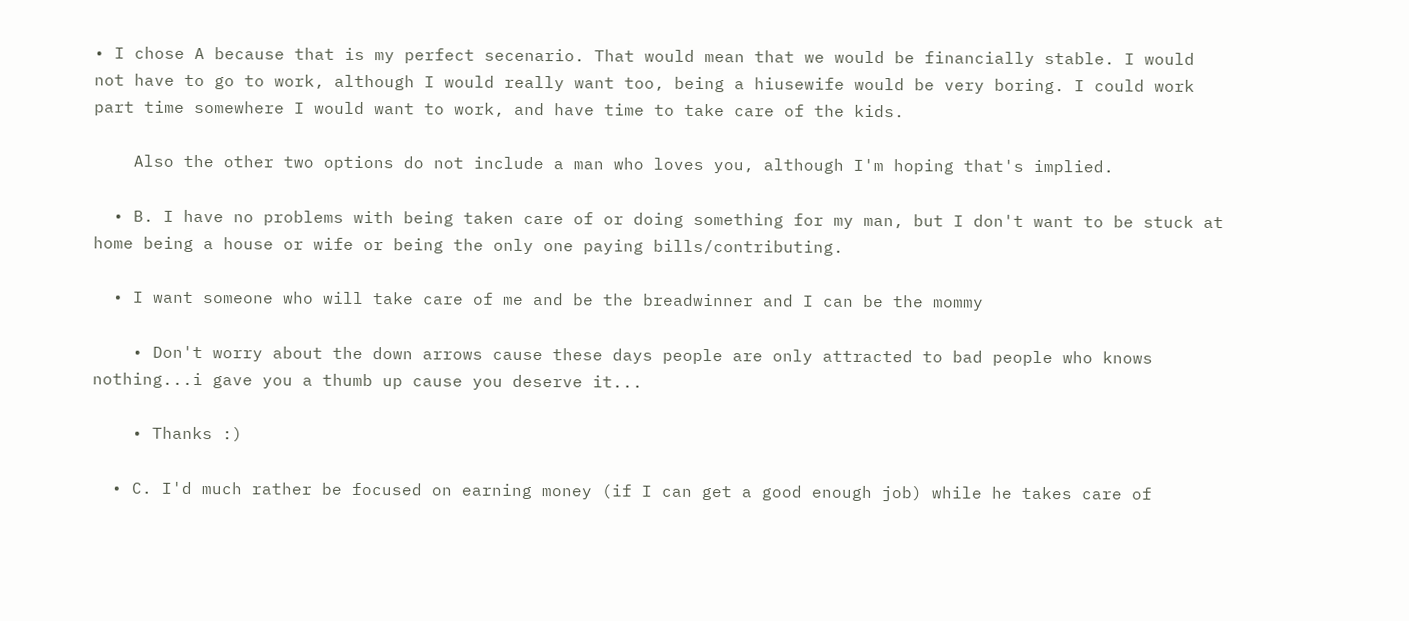• I chose A because that is my perfect secenario. That would mean that we would be financially stable. I would not have to go to work, although I would really want too, being a hiusewife would be very boring. I could work part time somewhere I would want to work, and have time to take care of the kids.

    Also the other two options do not include a man who loves you, although I'm hoping that's implied.

  • B. I have no problems with being taken care of or doing something for my man, but I don't want to be stuck at home being a house or wife or being the only one paying bills/contributing.

  • I want someone who will take care of me and be the breadwinner and I can be the mommy

    • Don't worry about the down arrows cause these days people are only attracted to bad people who knows nothing...i gave you a thumb up cause you deserve it...

    • Thanks :)

  • C. I'd much rather be focused on earning money (if I can get a good enough job) while he takes care of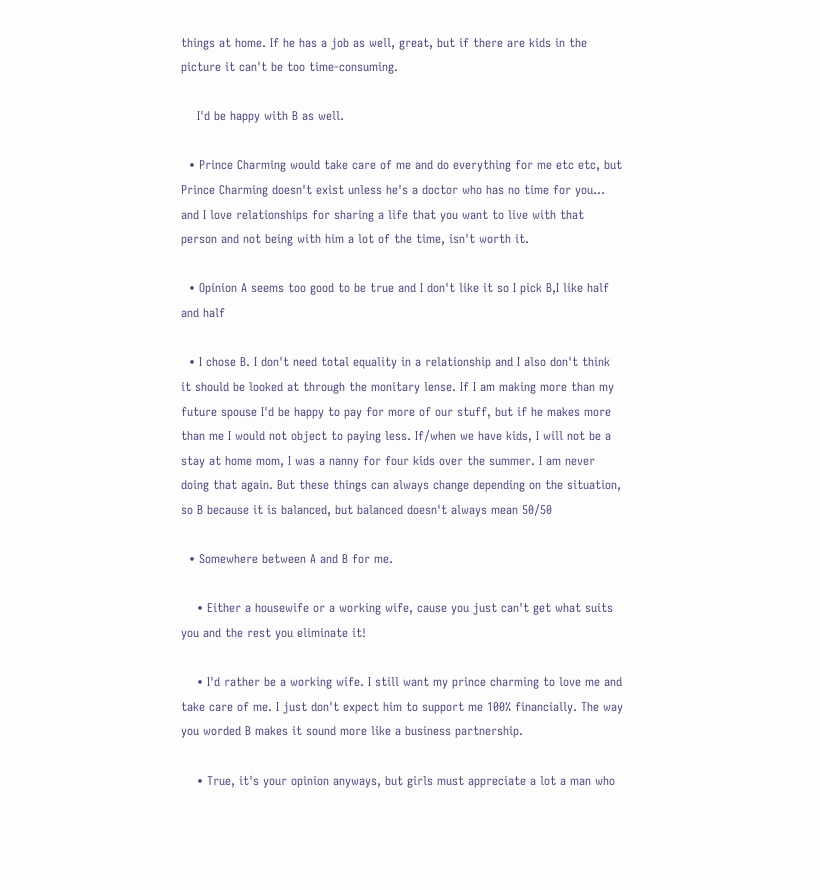things at home. If he has a job as well, great, but if there are kids in the picture it can't be too time-consuming.

    I'd be happy with B as well.

  • Prince Charming would take care of me and do everything for me etc etc, but Prince Charming doesn't exist unless he's a doctor who has no time for you... and I love relationships for sharing a life that you want to live with that person and not being with him a lot of the time, isn't worth it.

  • Opinion A seems too good to be true and I don't like it so I pick B,I like half and half

  • I chose B. I don't need total equality in a relationship and I also don't think it should be looked at through the monitary lense. If I am making more than my future spouse I'd be happy to pay for more of our stuff, but if he makes more than me I would not object to paying less. If/when we have kids, I will not be a stay at home mom, I was a nanny for four kids over the summer. I am never doing that again. But these things can always change depending on the situation, so B because it is balanced, but balanced doesn't always mean 50/50

  • Somewhere between A and B for me.

    • Either a housewife or a working wife, cause you just can't get what suits you and the rest you eliminate it!

    • I'd rather be a working wife. I still want my prince charming to love me and take care of me. I just don't expect him to support me 100% financially. The way you worded B makes it sound more like a business partnership.

    • True, it's your opinion anyways, but girls must appreciate a lot a man who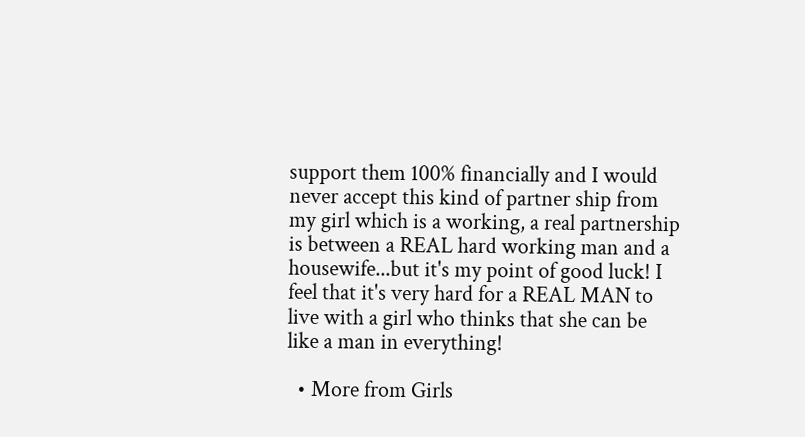support them 100% financially and I would never accept this kind of partner ship from my girl which is a working, a real partnership is between a REAL hard working man and a housewife...but it's my point of good luck! I feel that it's very hard for a REAL MAN to live with a girl who thinks that she can be like a man in everything!

  • More from Girls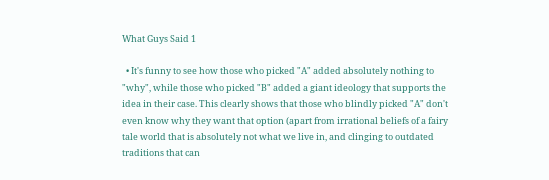What Guys Said 1

  • It's funny to see how those who picked "A" added absolutely nothing to "why", while those who picked "B" added a giant ideology that supports the idea in their case. This clearly shows that those who blindly picked "A" don't even know why they want that option (apart from irrational beliefs of a fairy tale world that is absolutely not what we live in, and clinging to outdated traditions that can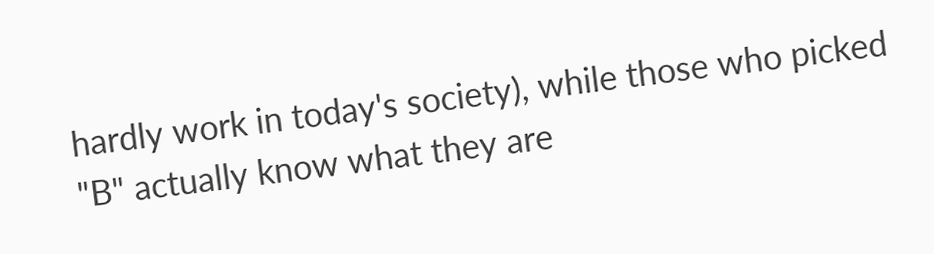hardly work in today's society), while those who picked "B" actually know what they are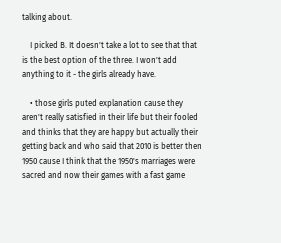talking about.

    I picked B. It doesn't take a lot to see that that is the best option of the three. I won't add anything to it - the girls already have.

    • those girls puted explanation cause they aren't really satisfied in their life but their fooled and thinks that they are happy but actually their getting back and who said that 2010 is better then 1950 cause I think that the 1950's marriages were sacred and now their games with a fast game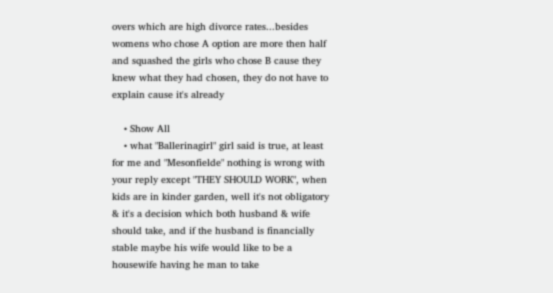overs which are high divorce rates...besides womens who chose A option are more then half and squashed the girls who chose B cause they knew what they had chosen, they do not have to explain cause it's already

    • Show All
    • what "Ballerinagirl" girl said is true, at least for me and "Mesonfielde" nothing is wrong with your reply except "THEY SHOULD WORK", when kids are in kinder garden, well it's not obligatory & it's a decision which both husband & wife should take, and if the husband is financially stable maybe his wife would like to be a housewife having he man to take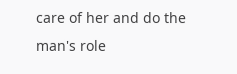care of her and do the man's role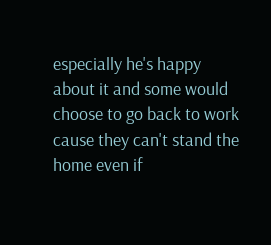especially he's happy about it and some would choose to go back to work cause they can't stand the home even if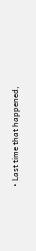• Last time that happened,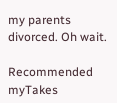my parents divorced. Oh wait.

Recommended myTakes